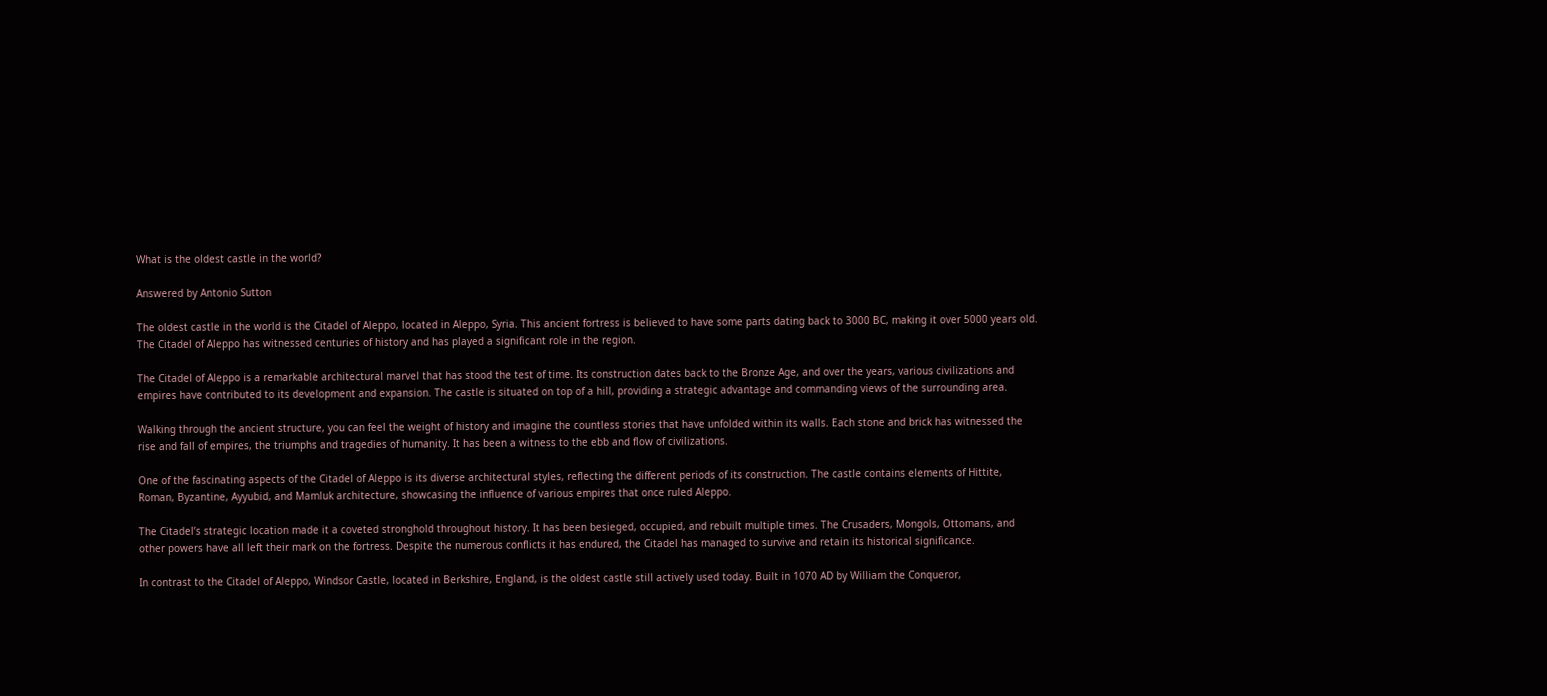What is the oldest castle in the world?

Answered by Antonio Sutton

The oldest castle in the world is the Citadel of Aleppo, located in Aleppo, Syria. This ancient fortress is believed to have some parts dating back to 3000 BC, making it over 5000 years old. The Citadel of Aleppo has witnessed centuries of history and has played a significant role in the region.

The Citadel of Aleppo is a remarkable architectural marvel that has stood the test of time. Its construction dates back to the Bronze Age, and over the years, various civilizations and empires have contributed to its development and expansion. The castle is situated on top of a hill, providing a strategic advantage and commanding views of the surrounding area.

Walking through the ancient structure, you can feel the weight of history and imagine the countless stories that have unfolded within its walls. Each stone and brick has witnessed the rise and fall of empires, the triumphs and tragedies of humanity. It has been a witness to the ebb and flow of civilizations.

One of the fascinating aspects of the Citadel of Aleppo is its diverse architectural styles, reflecting the different periods of its construction. The castle contains elements of Hittite, Roman, Byzantine, Ayyubid, and Mamluk architecture, showcasing the influence of various empires that once ruled Aleppo.

The Citadel’s strategic location made it a coveted stronghold throughout history. It has been besieged, occupied, and rebuilt multiple times. The Crusaders, Mongols, Ottomans, and other powers have all left their mark on the fortress. Despite the numerous conflicts it has endured, the Citadel has managed to survive and retain its historical significance.

In contrast to the Citadel of Aleppo, Windsor Castle, located in Berkshire, England, is the oldest castle still actively used today. Built in 1070 AD by William the Conqueror,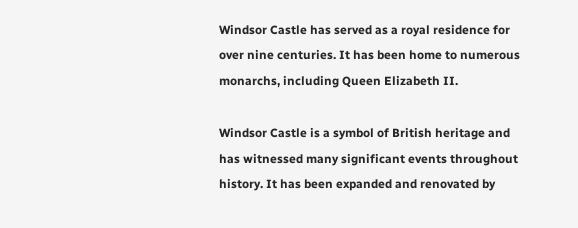Windsor Castle has served as a royal residence for over nine centuries. It has been home to numerous monarchs, including Queen Elizabeth II.

Windsor Castle is a symbol of British heritage and has witnessed many significant events throughout history. It has been expanded and renovated by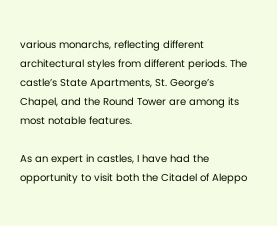various monarchs, reflecting different architectural styles from different periods. The castle’s State Apartments, St. George’s Chapel, and the Round Tower are among its most notable features.

As an expert in castles, I have had the opportunity to visit both the Citadel of Aleppo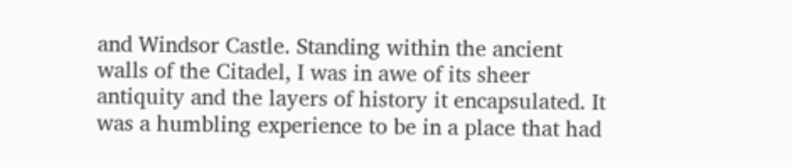and Windsor Castle. Standing within the ancient walls of the Citadel, I was in awe of its sheer antiquity and the layers of history it encapsulated. It was a humbling experience to be in a place that had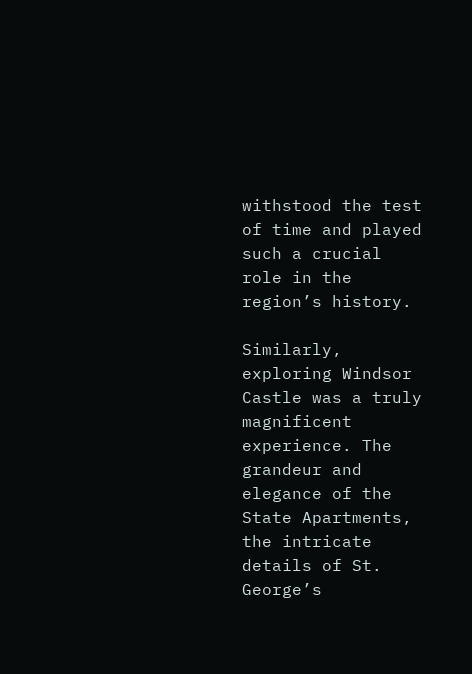withstood the test of time and played such a crucial role in the region’s history.

Similarly, exploring Windsor Castle was a truly magnificent experience. The grandeur and elegance of the State Apartments, the intricate details of St. George’s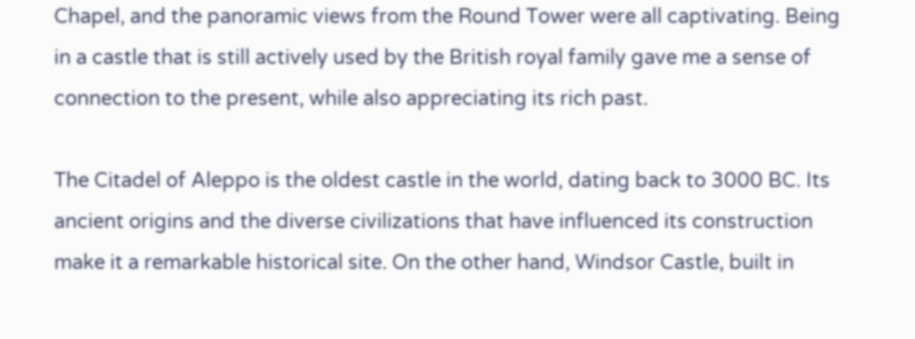Chapel, and the panoramic views from the Round Tower were all captivating. Being in a castle that is still actively used by the British royal family gave me a sense of connection to the present, while also appreciating its rich past.

The Citadel of Aleppo is the oldest castle in the world, dating back to 3000 BC. Its ancient origins and the diverse civilizations that have influenced its construction make it a remarkable historical site. On the other hand, Windsor Castle, built in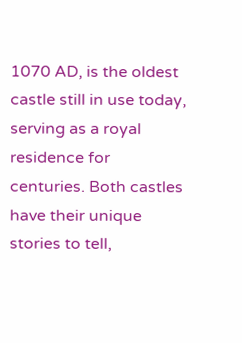1070 AD, is the oldest castle still in use today, serving as a royal residence for centuries. Both castles have their unique stories to tell,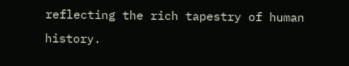reflecting the rich tapestry of human history.